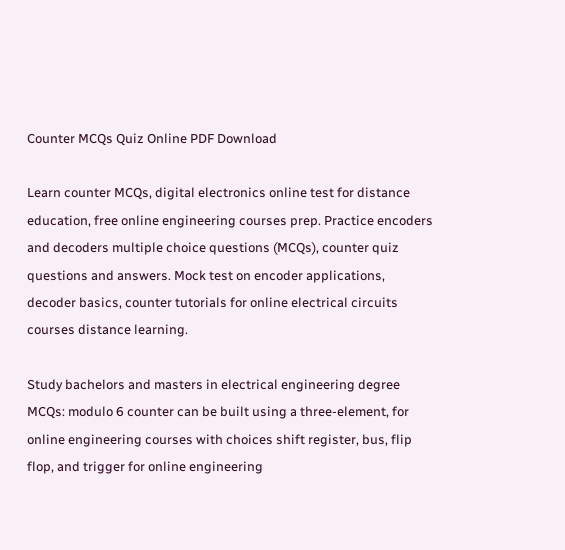Counter MCQs Quiz Online PDF Download

Learn counter MCQs, digital electronics online test for distance education, free online engineering courses prep. Practice encoders and decoders multiple choice questions (MCQs), counter quiz questions and answers. Mock test on encoder applications, decoder basics, counter tutorials for online electrical circuits courses distance learning.

Study bachelors and masters in electrical engineering degree MCQs: modulo 6 counter can be built using a three-element, for online engineering courses with choices shift register, bus, flip flop, and trigger for online engineering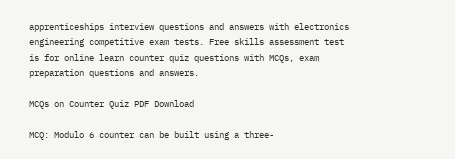apprenticeships interview questions and answers with electronics engineering competitive exam tests. Free skills assessment test is for online learn counter quiz questions with MCQs, exam preparation questions and answers.

MCQs on Counter Quiz PDF Download

MCQ: Modulo 6 counter can be built using a three-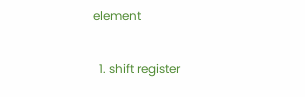element

  1. shift register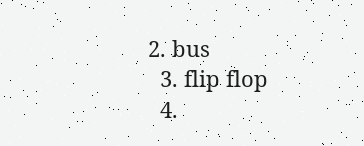2. bus
  3. flip flop
  4.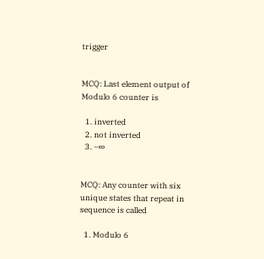trigger


MCQ: Last element output of Modulo 6 counter is

  1. inverted
  2. not inverted
  3. −∞


MCQ: Any counter with six unique states that repeat in sequence is called

  1. Modulo 6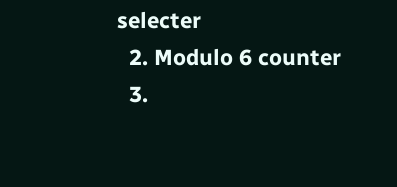selecter
  2. Modulo 6 counter
  3.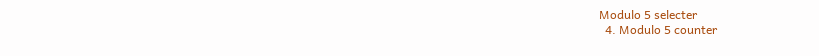Modulo 5 selecter
  4. Modulo 5 counter